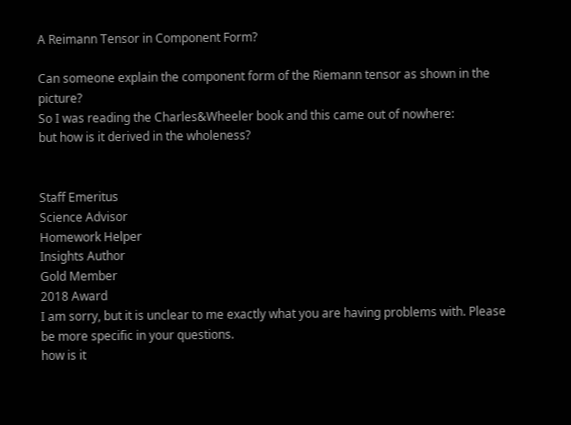A Reimann Tensor in Component Form?

Can someone explain the component form of the Riemann tensor as shown in the picture?
So I was reading the Charles&Wheeler book and this came out of nowhere:
but how is it derived in the wholeness?


Staff Emeritus
Science Advisor
Homework Helper
Insights Author
Gold Member
2018 Award
I am sorry, but it is unclear to me exactly what you are having problems with. Please be more specific in your questions.
how is it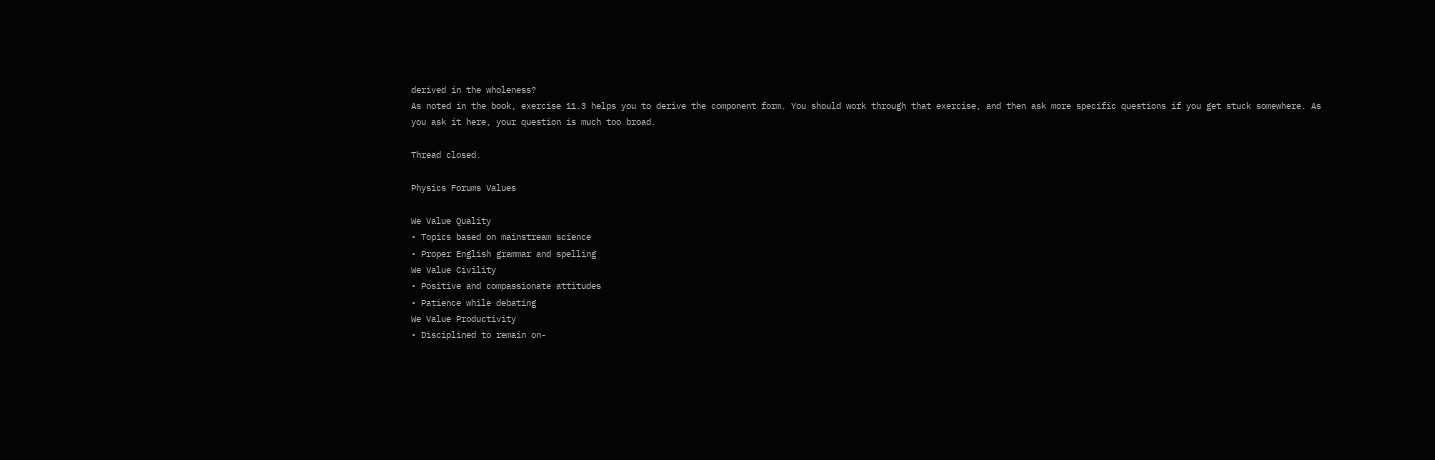derived in the wholeness?
As noted in the book, exercise 11.3 helps you to derive the component form. You should work through that exercise, and then ask more specific questions if you get stuck somewhere. As you ask it here, your question is much too broad.

Thread closed.

Physics Forums Values

We Value Quality
• Topics based on mainstream science
• Proper English grammar and spelling
We Value Civility
• Positive and compassionate attitudes
• Patience while debating
We Value Productivity
• Disciplined to remain on-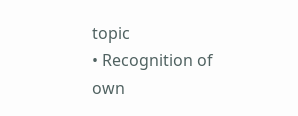topic
• Recognition of own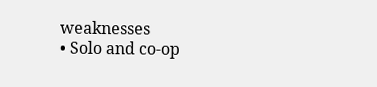weaknesses
• Solo and co-op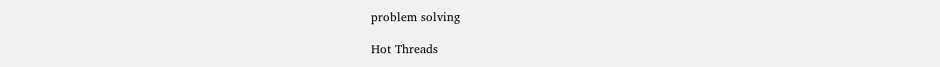problem solving

Hot Threads